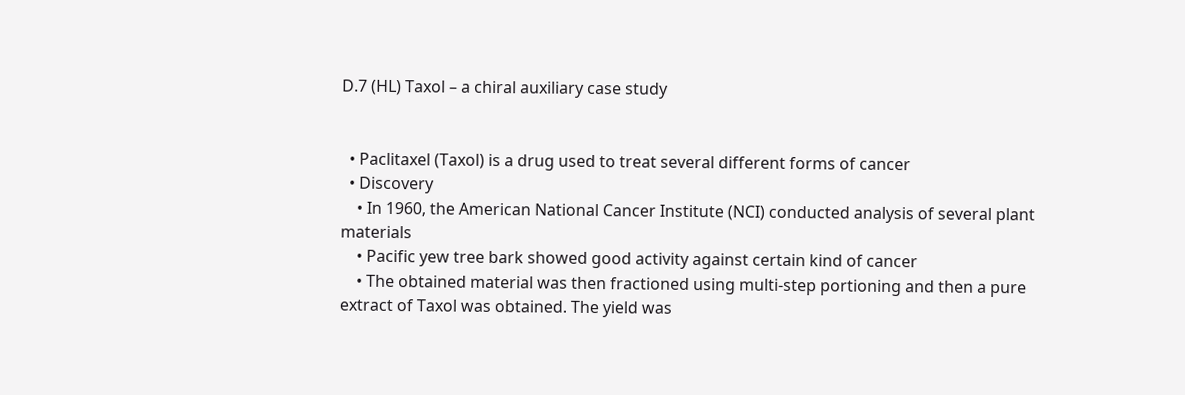D.7 (HL) Taxol – a chiral auxiliary case study


  • Paclitaxel (Taxol) is a drug used to treat several different forms of cancer
  • Discovery
    • In 1960, the American National Cancer Institute (NCI) conducted analysis of several plant materials
    • Pacific yew tree bark showed good activity against certain kind of cancer
    • The obtained material was then fractioned using multi-step portioning and then a pure extract of Taxol was obtained. The yield was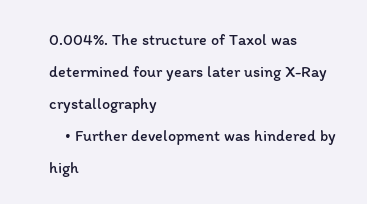0.004%. The structure of Taxol was determined four years later using X-Ray crystallography
    • Further development was hindered by high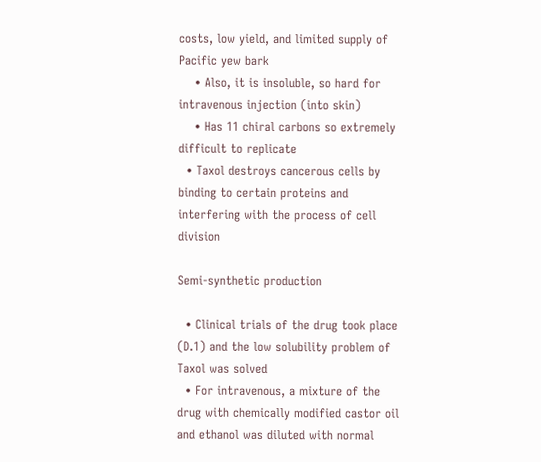costs, low yield, and limited supply of Pacific yew bark
    • Also, it is insoluble, so hard for intravenous injection (into skin)
    • Has 11 chiral carbons so extremely difficult to replicate
  • Taxol destroys cancerous cells by binding to certain proteins and interfering with the process of cell division

Semi-synthetic production

  • Clinical trials of the drug took place (D.1) and the low solubility problem of Taxol was solved
  • For intravenous, a mixture of the drug with chemically modified castor oil and ethanol was diluted with normal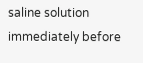saline solution immediately before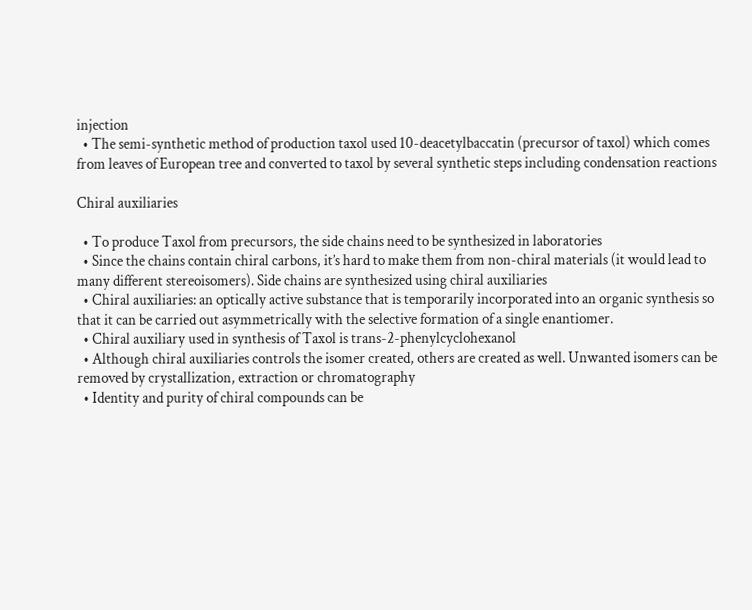injection
  • The semi-synthetic method of production taxol used 10-deacetylbaccatin (precursor of taxol) which comes from leaves of European tree and converted to taxol by several synthetic steps including condensation reactions

Chiral auxiliaries

  • To produce Taxol from precursors, the side chains need to be synthesized in laboratories
  • Since the chains contain chiral carbons, it’s hard to make them from non-chiral materials (it would lead to many different stereoisomers). Side chains are synthesized using chiral auxiliaries
  • Chiral auxiliaries: an optically active substance that is temporarily incorporated into an organic synthesis so that it can be carried out asymmetrically with the selective formation of a single enantiomer.
  • Chiral auxiliary used in synthesis of Taxol is trans-2-phenylcyclohexanol
  • Although chiral auxiliaries controls the isomer created, others are created as well. Unwanted isomers can be removed by crystallization, extraction or chromatography
  • Identity and purity of chiral compounds can be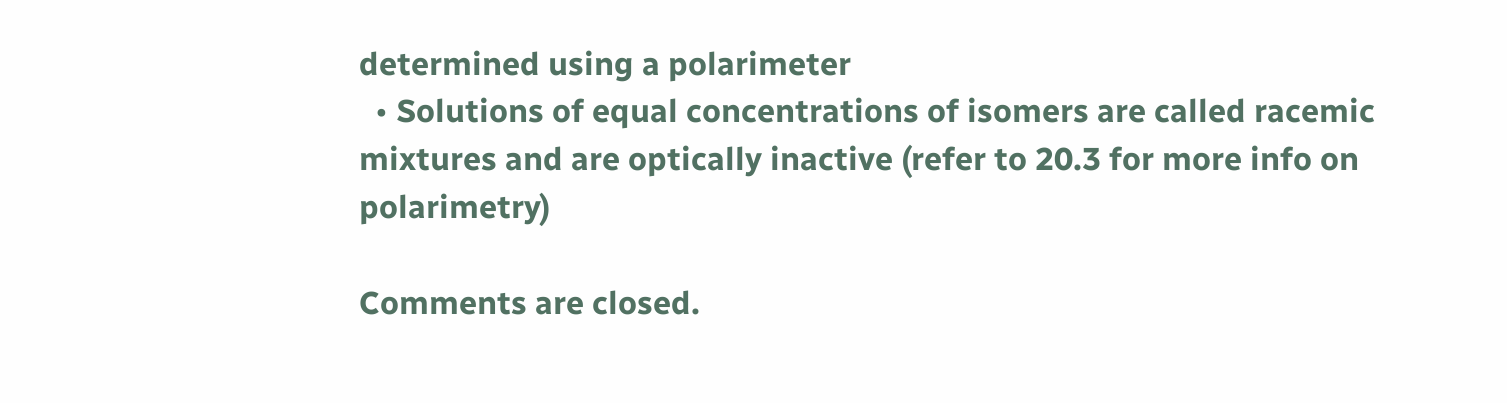determined using a polarimeter
  • Solutions of equal concentrations of isomers are called racemic mixtures and are optically inactive (refer to 20.3 for more info on polarimetry)

Comments are closed.